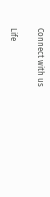Connect with us

Life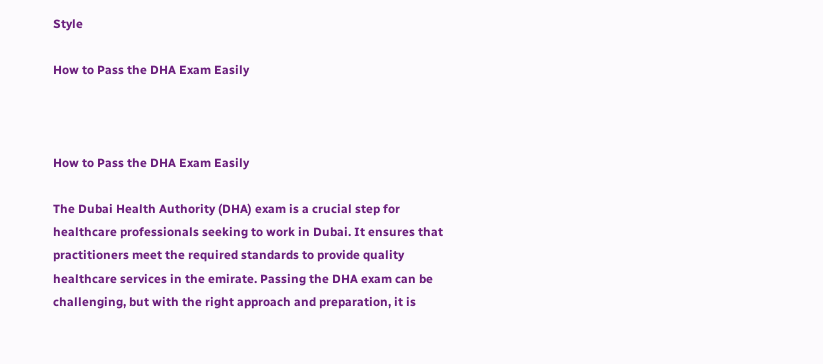Style

How to Pass the DHA Exam Easily



How to Pass the DHA Exam Easily

The Dubai Health Authority (DHA) exam is a crucial step for healthcare professionals seeking to work in Dubai. It ensures that practitioners meet the required standards to provide quality healthcare services in the emirate. Passing the DHA exam can be challenging, but with the right approach and preparation, it is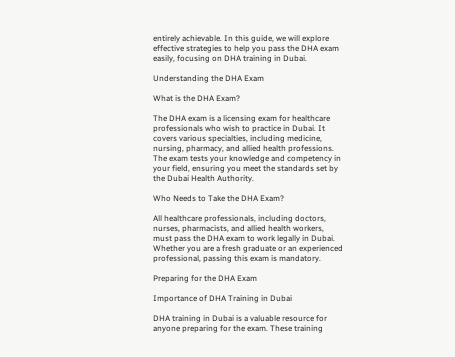entirely achievable. In this guide, we will explore effective strategies to help you pass the DHA exam easily, focusing on DHA training in Dubai.

Understanding the DHA Exam

What is the DHA Exam?

The DHA exam is a licensing exam for healthcare professionals who wish to practice in Dubai. It covers various specialties, including medicine, nursing, pharmacy, and allied health professions. The exam tests your knowledge and competency in your field, ensuring you meet the standards set by the Dubai Health Authority.

Who Needs to Take the DHA Exam?

All healthcare professionals, including doctors, nurses, pharmacists, and allied health workers, must pass the DHA exam to work legally in Dubai. Whether you are a fresh graduate or an experienced professional, passing this exam is mandatory.

Preparing for the DHA Exam

Importance of DHA Training in Dubai

DHA training in Dubai is a valuable resource for anyone preparing for the exam. These training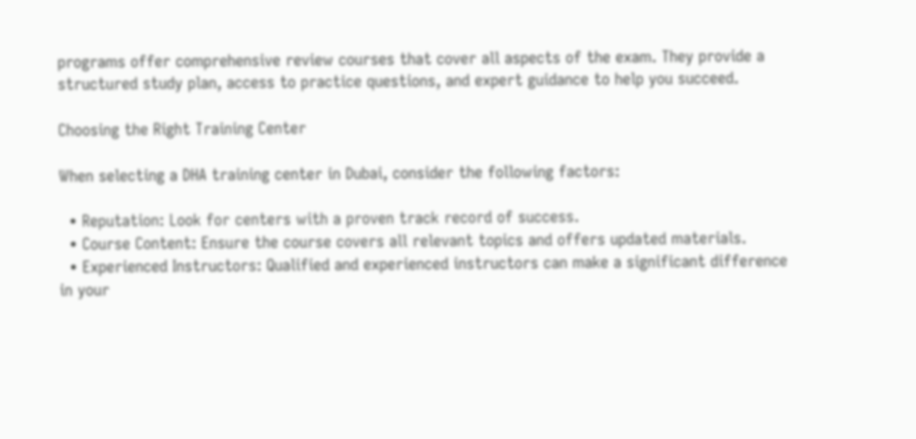programs offer comprehensive review courses that cover all aspects of the exam. They provide a structured study plan, access to practice questions, and expert guidance to help you succeed.

Choosing the Right Training Center

When selecting a DHA training center in Dubai, consider the following factors:

  • Reputation: Look for centers with a proven track record of success.
  • Course Content: Ensure the course covers all relevant topics and offers updated materials.
  • Experienced Instructors: Qualified and experienced instructors can make a significant difference in your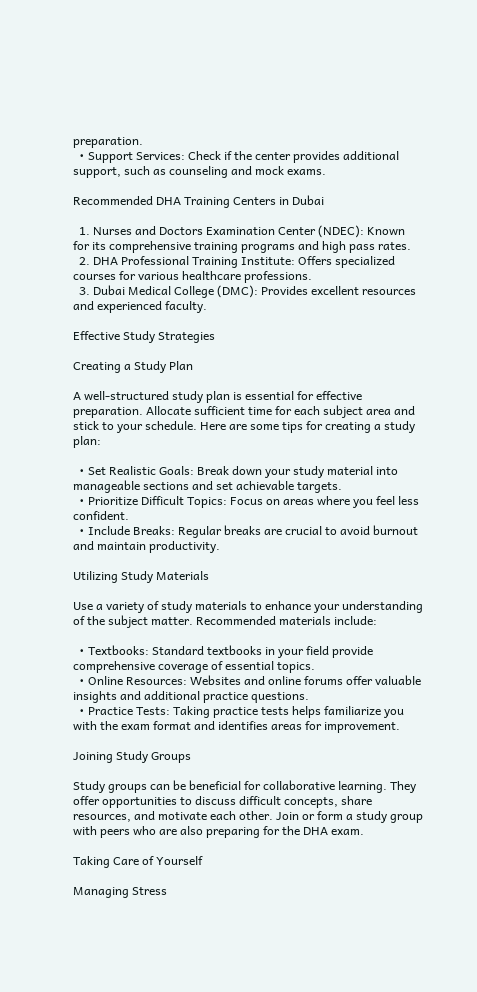preparation.
  • Support Services: Check if the center provides additional support, such as counseling and mock exams.

Recommended DHA Training Centers in Dubai

  1. Nurses and Doctors Examination Center (NDEC): Known for its comprehensive training programs and high pass rates.
  2. DHA Professional Training Institute: Offers specialized courses for various healthcare professions.
  3. Dubai Medical College (DMC): Provides excellent resources and experienced faculty.

Effective Study Strategies

Creating a Study Plan

A well-structured study plan is essential for effective preparation. Allocate sufficient time for each subject area and stick to your schedule. Here are some tips for creating a study plan:

  • Set Realistic Goals: Break down your study material into manageable sections and set achievable targets.
  • Prioritize Difficult Topics: Focus on areas where you feel less confident.
  • Include Breaks: Regular breaks are crucial to avoid burnout and maintain productivity.

Utilizing Study Materials

Use a variety of study materials to enhance your understanding of the subject matter. Recommended materials include:

  • Textbooks: Standard textbooks in your field provide comprehensive coverage of essential topics.
  • Online Resources: Websites and online forums offer valuable insights and additional practice questions.
  • Practice Tests: Taking practice tests helps familiarize you with the exam format and identifies areas for improvement.

Joining Study Groups

Study groups can be beneficial for collaborative learning. They offer opportunities to discuss difficult concepts, share resources, and motivate each other. Join or form a study group with peers who are also preparing for the DHA exam.

Taking Care of Yourself

Managing Stress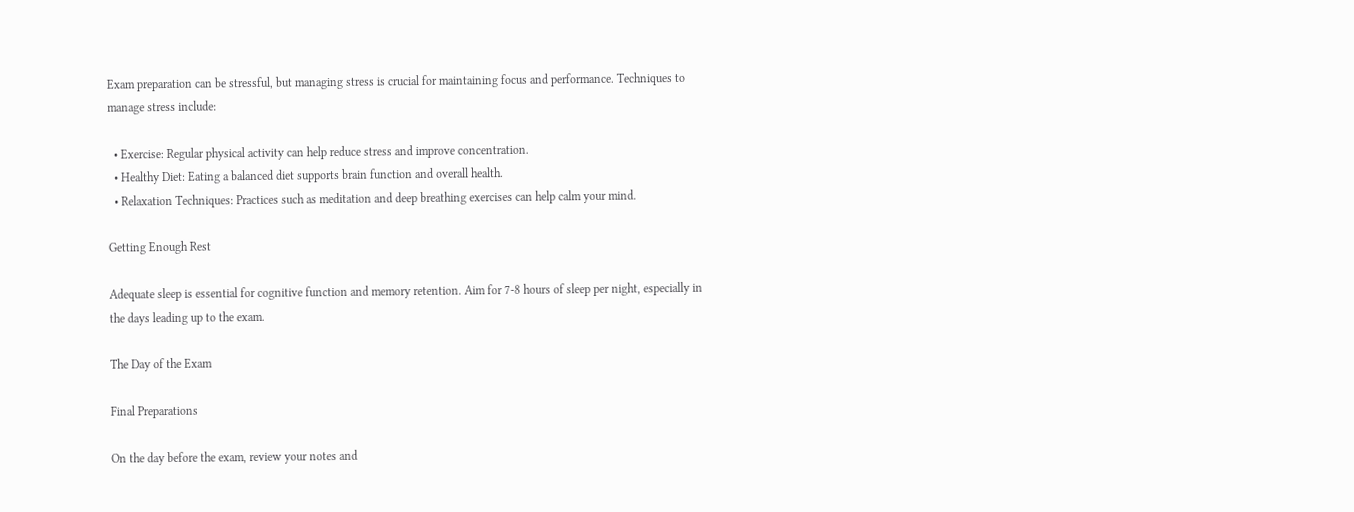Exam preparation can be stressful, but managing stress is crucial for maintaining focus and performance. Techniques to manage stress include:

  • Exercise: Regular physical activity can help reduce stress and improve concentration.
  • Healthy Diet: Eating a balanced diet supports brain function and overall health.
  • Relaxation Techniques: Practices such as meditation and deep breathing exercises can help calm your mind.

Getting Enough Rest

Adequate sleep is essential for cognitive function and memory retention. Aim for 7-8 hours of sleep per night, especially in the days leading up to the exam.

The Day of the Exam

Final Preparations

On the day before the exam, review your notes and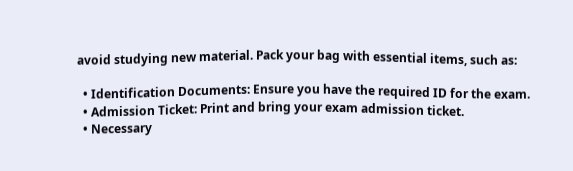avoid studying new material. Pack your bag with essential items, such as:

  • Identification Documents: Ensure you have the required ID for the exam.
  • Admission Ticket: Print and bring your exam admission ticket.
  • Necessary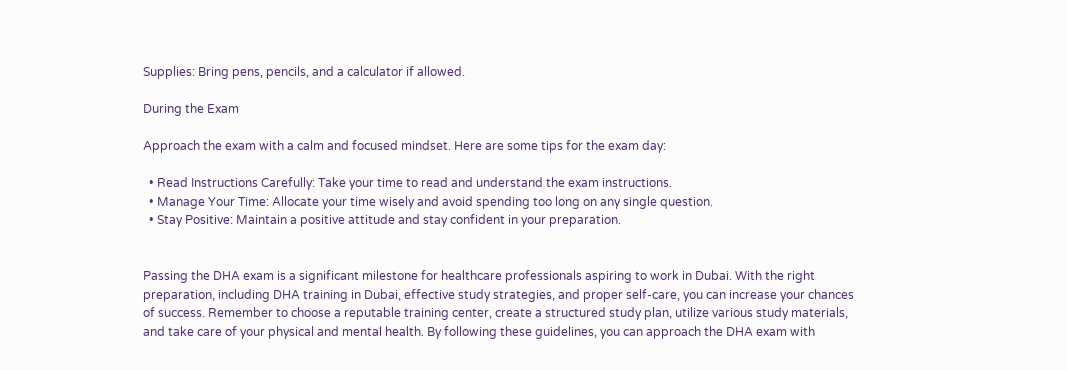Supplies: Bring pens, pencils, and a calculator if allowed.

During the Exam

Approach the exam with a calm and focused mindset. Here are some tips for the exam day:

  • Read Instructions Carefully: Take your time to read and understand the exam instructions.
  • Manage Your Time: Allocate your time wisely and avoid spending too long on any single question.
  • Stay Positive: Maintain a positive attitude and stay confident in your preparation.


Passing the DHA exam is a significant milestone for healthcare professionals aspiring to work in Dubai. With the right preparation, including DHA training in Dubai, effective study strategies, and proper self-care, you can increase your chances of success. Remember to choose a reputable training center, create a structured study plan, utilize various study materials, and take care of your physical and mental health. By following these guidelines, you can approach the DHA exam with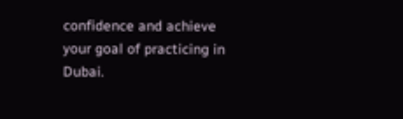confidence and achieve your goal of practicing in Dubai.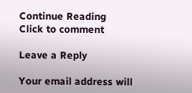Continue Reading
Click to comment

Leave a Reply

Your email address will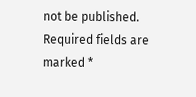not be published. Required fields are marked *